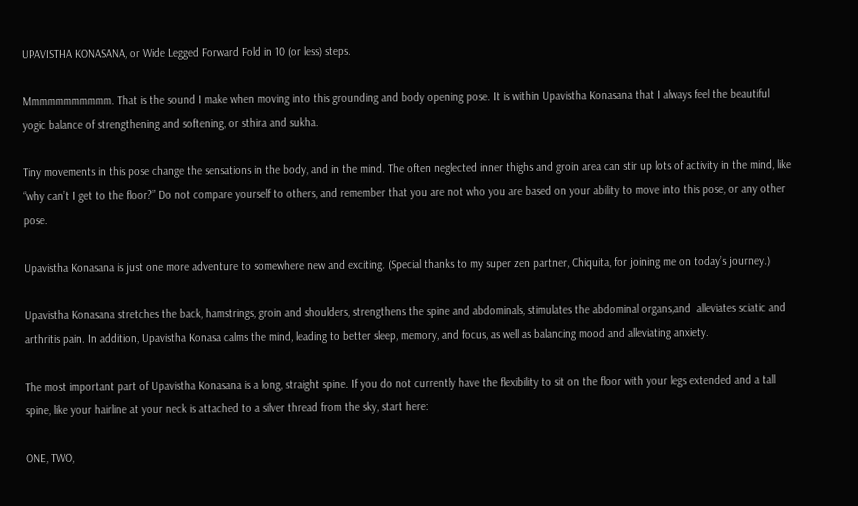UPAVISTHA KONASANA, or Wide Legged Forward Fold in 10 (or less) steps.

Mmmmmmmmmmm. That is the sound I make when moving into this grounding and body opening pose. It is within Upavistha Konasana that I always feel the beautiful yogic balance of strengthening and softening, or sthira and sukha.

Tiny movements in this pose change the sensations in the body, and in the mind. The often neglected inner thighs and groin area can stir up lots of activity in the mind, like “why can’t I get to the floor?” Do not compare yourself to others, and remember that you are not who you are based on your ability to move into this pose, or any other pose.

Upavistha Konasana is just one more adventure to somewhere new and exciting. (Special thanks to my super zen partner, Chiquita, for joining me on today’s journey.)

Upavistha Konasana stretches the back, hamstrings, groin and shoulders, strengthens the spine and abdominals, stimulates the abdominal organs,and  alleviates sciatic and arthritis pain. In addition, Upavistha Konasa calms the mind, leading to better sleep, memory, and focus, as well as balancing mood and alleviating anxiety.

The most important part of Upavistha Konasana is a long, straight spine. If you do not currently have the flexibility to sit on the floor with your legs extended and a tall spine, like your hairline at your neck is attached to a silver thread from the sky, start here:

ONE, TWO,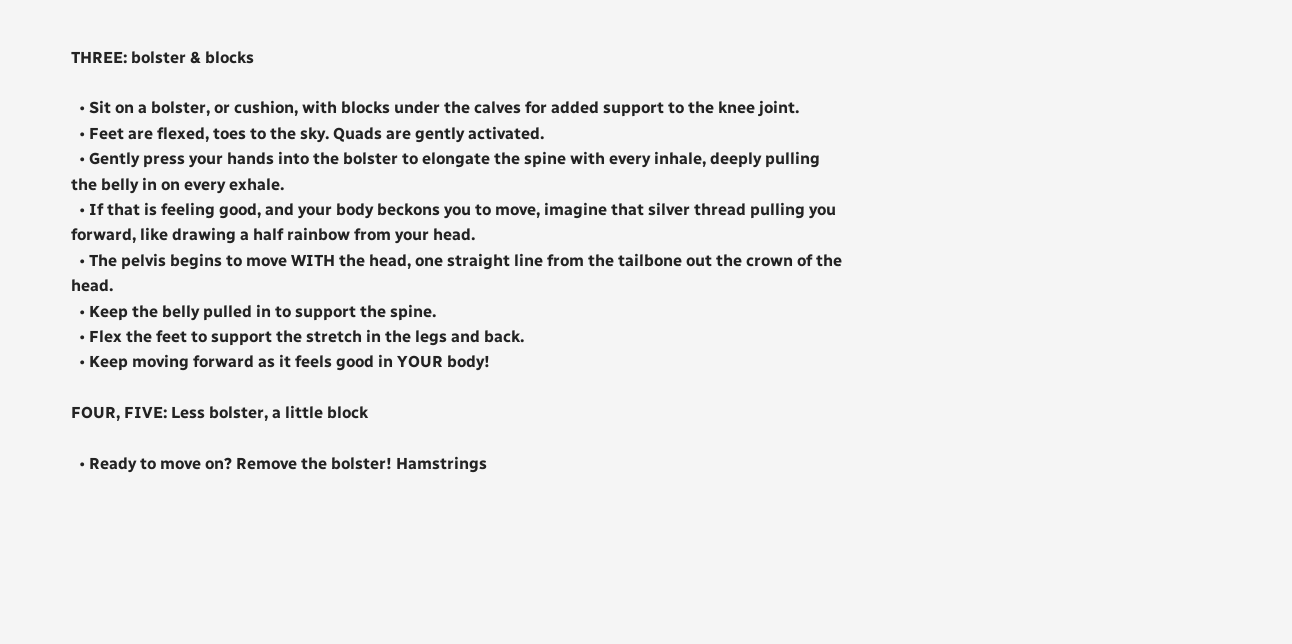THREE: bolster & blocks

  • Sit on a bolster, or cushion, with blocks under the calves for added support to the knee joint.
  • Feet are flexed, toes to the sky. Quads are gently activated.
  • Gently press your hands into the bolster to elongate the spine with every inhale, deeply pulling the belly in on every exhale.
  • If that is feeling good, and your body beckons you to move, imagine that silver thread pulling you forward, like drawing a half rainbow from your head.
  • The pelvis begins to move WITH the head, one straight line from the tailbone out the crown of the head.
  • Keep the belly pulled in to support the spine.
  • Flex the feet to support the stretch in the legs and back.
  • Keep moving forward as it feels good in YOUR body!

FOUR, FIVE: Less bolster, a little block

  • Ready to move on? Remove the bolster! Hamstrings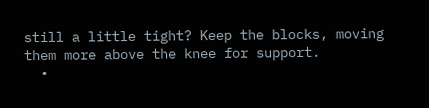still a little tight? Keep the blocks, moving them more above the knee for support.
  •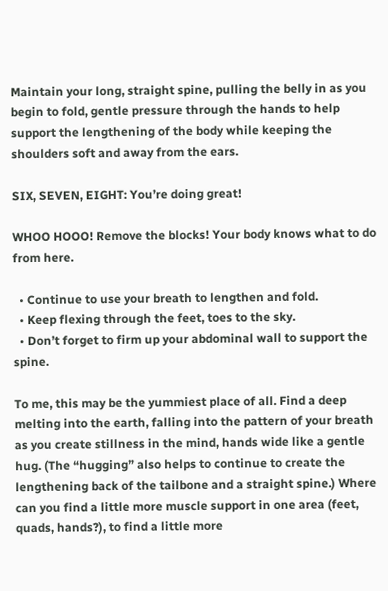Maintain your long, straight spine, pulling the belly in as you begin to fold, gentle pressure through the hands to help support the lengthening of the body while keeping the shoulders soft and away from the ears.

SIX, SEVEN, EIGHT: You’re doing great!

WHOO HOOO! Remove the blocks! Your body knows what to do from here.

  • Continue to use your breath to lengthen and fold.
  • Keep flexing through the feet, toes to the sky.
  • Don’t forget to firm up your abdominal wall to support the spine.

To me, this may be the yummiest place of all. Find a deep melting into the earth, falling into the pattern of your breath as you create stillness in the mind, hands wide like a gentle hug. (The “hugging” also helps to continue to create the lengthening back of the tailbone and a straight spine.) Where can you find a little more muscle support in one area (feet, quads, hands?), to find a little more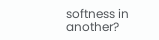softness in another?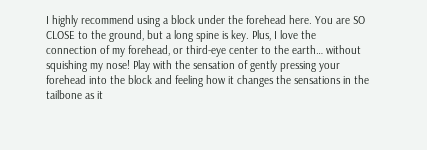I highly recommend using a block under the forehead here. You are SO CLOSE to the ground, but a long spine is key. Plus, I love the connection of my forehead, or third-eye center to the earth… without squishing my nose! Play with the sensation of gently pressing your forehead into the block and feeling how it changes the sensations in the tailbone as it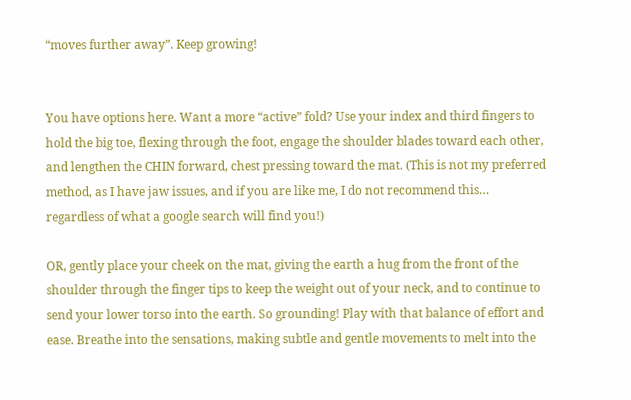“moves further away”. Keep growing!


You have options here. Want a more “active” fold? Use your index and third fingers to hold the big toe, flexing through the foot, engage the shoulder blades toward each other, and lengthen the CHIN forward, chest pressing toward the mat. (This is not my preferred method, as I have jaw issues, and if you are like me, I do not recommend this… regardless of what a google search will find you!)

OR, gently place your cheek on the mat, giving the earth a hug from the front of the shoulder through the finger tips to keep the weight out of your neck, and to continue to send your lower torso into the earth. So grounding! Play with that balance of effort and ease. Breathe into the sensations, making subtle and gentle movements to melt into the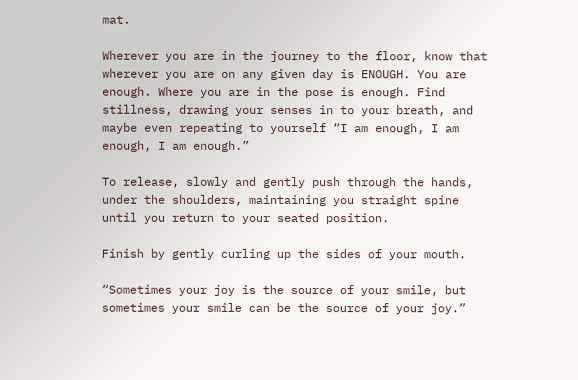mat.

Wherever you are in the journey to the floor, know that wherever you are on any given day is ENOUGH. You are enough. Where you are in the pose is enough. Find stillness, drawing your senses in to your breath, and maybe even repeating to yourself “I am enough, I am enough, I am enough.”

To release, slowly and gently push through the hands, under the shoulders, maintaining you straight spine until you return to your seated position.

Finish by gently curling up the sides of your mouth.

“Sometimes your joy is the source of your smile, but sometimes your smile can be the source of your joy.”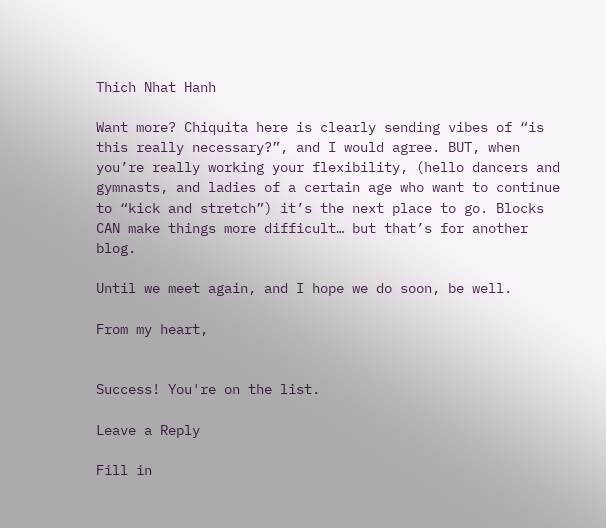Thich Nhat Hanh

Want more? Chiquita here is clearly sending vibes of “is this really necessary?”, and I would agree. BUT, when you’re really working your flexibility, (hello dancers and gymnasts, and ladies of a certain age who want to continue to “kick and stretch”) it’s the next place to go. Blocks CAN make things more difficult… but that’s for another blog.

Until we meet again, and I hope we do soon, be well.

From my heart,


Success! You're on the list.

Leave a Reply

Fill in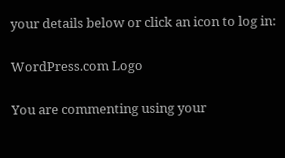your details below or click an icon to log in:

WordPress.com Logo

You are commenting using your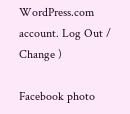WordPress.com account. Log Out /  Change )

Facebook photo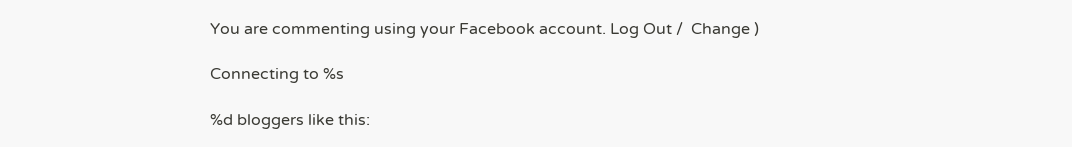You are commenting using your Facebook account. Log Out /  Change )

Connecting to %s

%d bloggers like this: